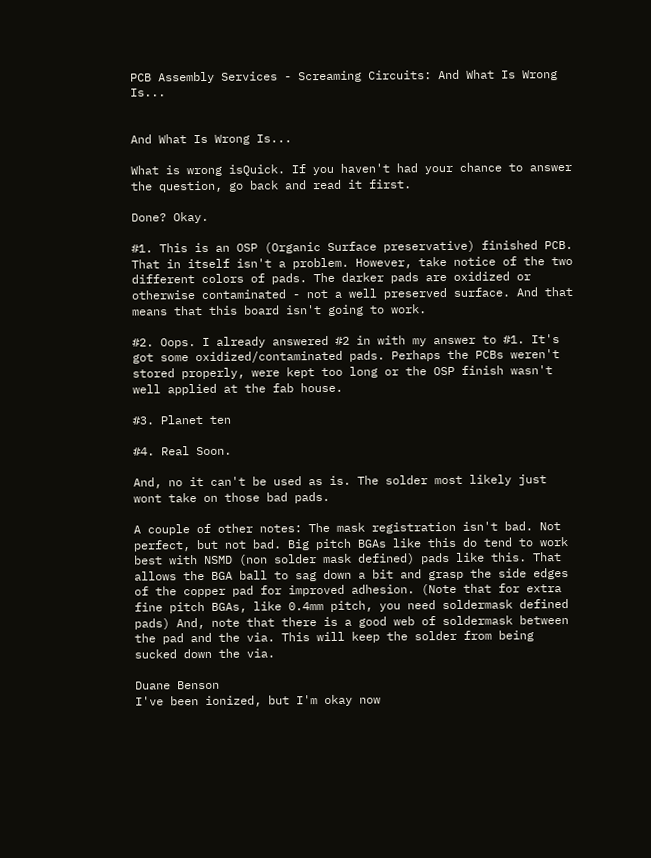PCB Assembly Services - Screaming Circuits: And What Is Wrong Is...


And What Is Wrong Is...

What is wrong isQuick. If you haven't had your chance to answer the question, go back and read it first.

Done? Okay.

#1. This is an OSP (Organic Surface preservative) finished PCB. That in itself isn't a problem. However, take notice of the two different colors of pads. The darker pads are oxidized or otherwise contaminated - not a well preserved surface. And that means that this board isn't going to work.

#2. Oops. I already answered #2 in with my answer to #1. It's got some oxidized/contaminated pads. Perhaps the PCBs weren't stored properly, were kept too long or the OSP finish wasn't well applied at the fab house.

#3. Planet ten

#4. Real Soon.

And, no it can't be used as is. The solder most likely just wont take on those bad pads.

A couple of other notes: The mask registration isn't bad. Not perfect, but not bad. Big pitch BGAs like this do tend to work best with NSMD (non solder mask defined) pads like this. That allows the BGA ball to sag down a bit and grasp the side edges of the copper pad for improved adhesion. (Note that for extra fine pitch BGAs, like 0.4mm pitch, you need soldermask defined pads) And, note that there is a good web of soldermask between the pad and the via. This will keep the solder from being sucked down the via.

Duane Benson
I've been ionized, but I'm okay now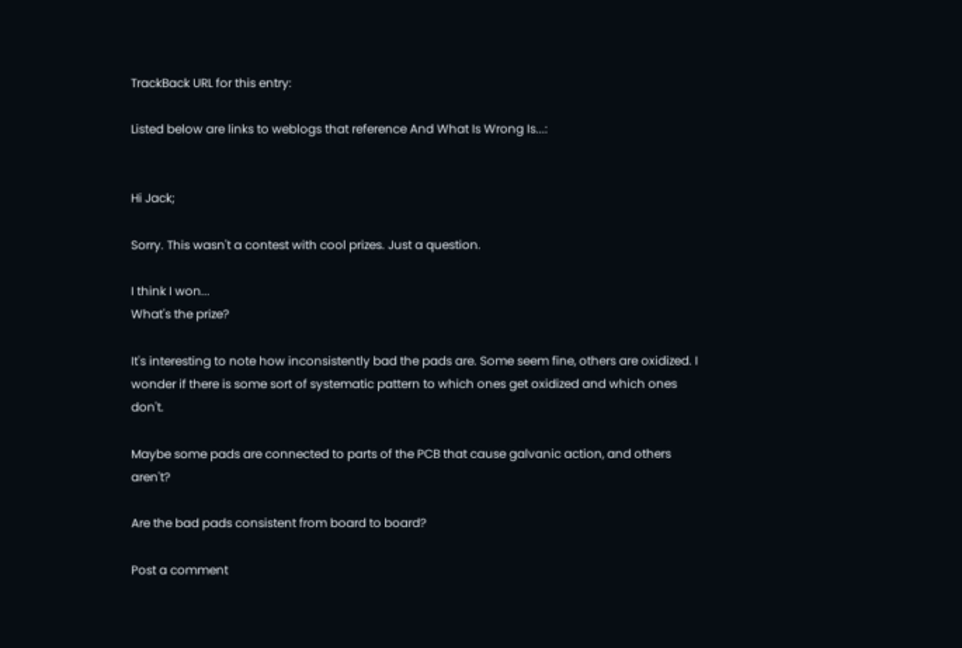TrackBack URL for this entry:

Listed below are links to weblogs that reference And What Is Wrong Is...:


Hi Jack;

Sorry. This wasn't a contest with cool prizes. Just a question.

I think I won...
What's the prize?

It's interesting to note how inconsistently bad the pads are. Some seem fine, others are oxidized. I wonder if there is some sort of systematic pattern to which ones get oxidized and which ones don't.

Maybe some pads are connected to parts of the PCB that cause galvanic action, and others aren't?

Are the bad pads consistent from board to board?

Post a comment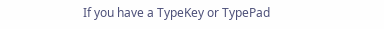If you have a TypeKey or TypePad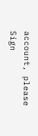account, please Sign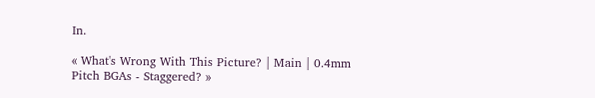In.

« What's Wrong With This Picture? | Main | 0.4mm Pitch BGAs - Staggered? »